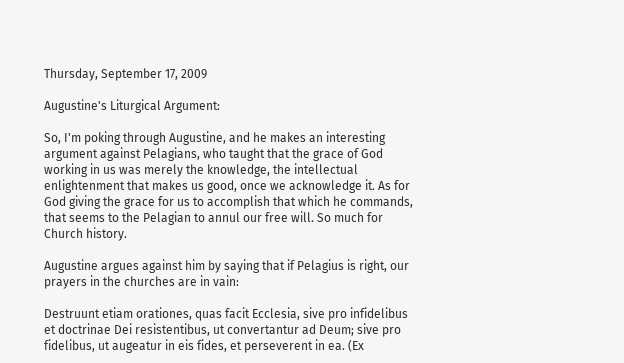Thursday, September 17, 2009

Augustine's Liturgical Argument:

So, I'm poking through Augustine, and he makes an interesting argument against Pelagians, who taught that the grace of God working in us was merely the knowledge, the intellectual enlightenment that makes us good, once we acknowledge it. As for God giving the grace for us to accomplish that which he commands, that seems to the Pelagian to annul our free will. So much for Church history.

Augustine argues against him by saying that if Pelagius is right, our prayers in the churches are in vain:

Destruunt etiam orationes, quas facit Ecclesia, sive pro infidelibus et doctrinae Dei resistentibus, ut convertantur ad Deum; sive pro fidelibus, ut augeatur in eis fides, et perseverent in ea. (Ex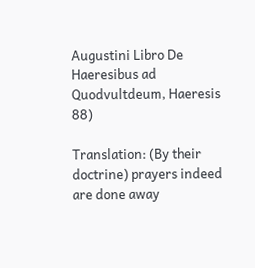Augustini Libro De Haeresibus ad Quodvultdeum, Haeresis 88)

Translation: (By their doctrine) prayers indeed are done away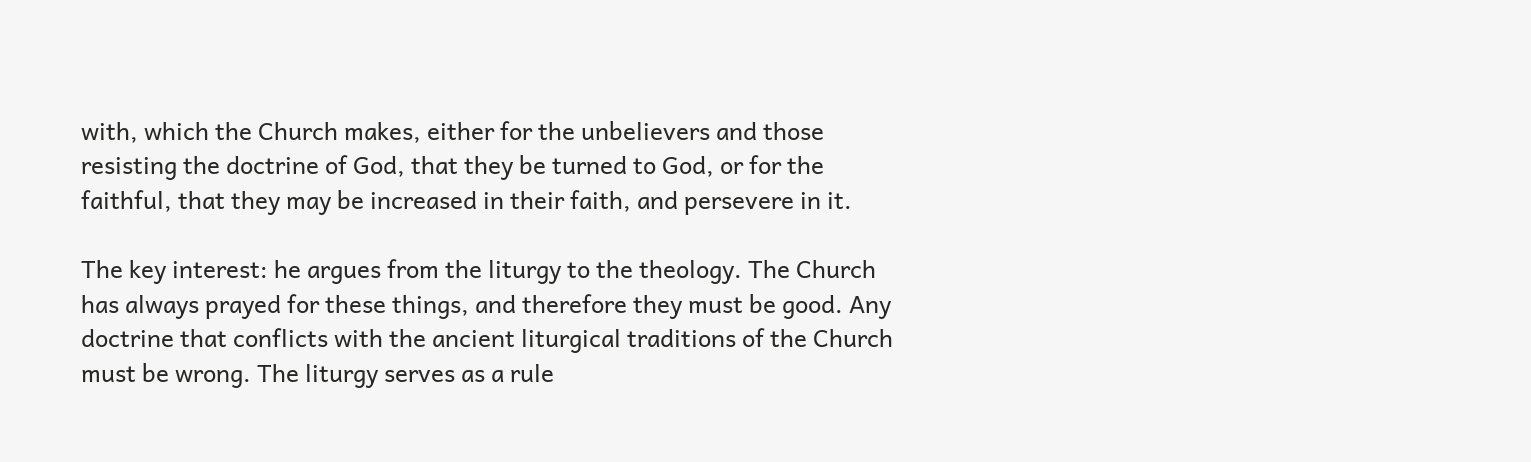with, which the Church makes, either for the unbelievers and those resisting the doctrine of God, that they be turned to God, or for the faithful, that they may be increased in their faith, and persevere in it.

The key interest: he argues from the liturgy to the theology. The Church has always prayed for these things, and therefore they must be good. Any doctrine that conflicts with the ancient liturgical traditions of the Church must be wrong. The liturgy serves as a rule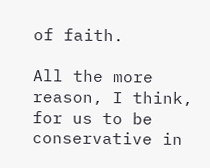of faith.

All the more reason, I think, for us to be conservative in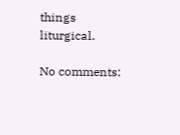things liturgical.

No comments: